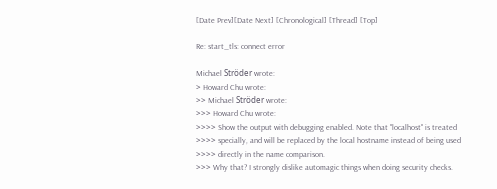[Date Prev][Date Next] [Chronological] [Thread] [Top]

Re: start_tls: connect error

Michael Ströder wrote:
> Howard Chu wrote:
>> Michael Ströder wrote:
>>> Howard Chu wrote:
>>>> Show the output with debugging enabled. Note that "localhost" is treated
>>>> specially, and will be replaced by the local hostname instead of being used
>>>> directly in the name comparison.
>>> Why that? I strongly dislike automagic things when doing security checks.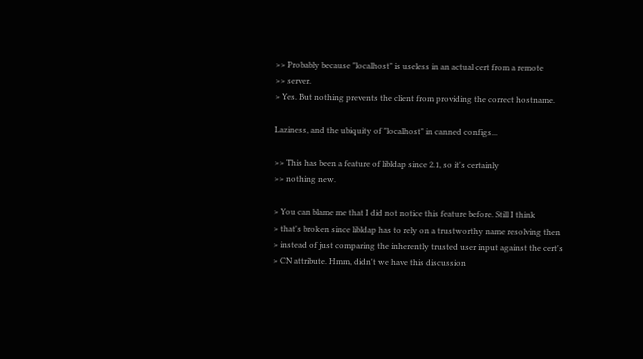>> Probably because "localhost" is useless in an actual cert from a remote
>> server.
> Yes. But nothing prevents the client from providing the correct hostname.

Laziness, and the ubiquity of "localhost" in canned configs...

>> This has been a feature of libldap since 2.1, so it's certainly
>> nothing new.

> You can blame me that I did not notice this feature before. Still I think
> that's broken since libldap has to rely on a trustworthy name resolving then
> instead of just comparing the inherently trusted user input against the cert's
> CN attribute. Hmm, didn't we have this discussion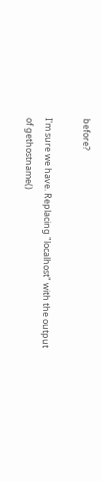before?

I'm sure we have. Replacing "localhost" with the output of gethostname()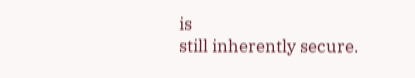is
still inherently secure.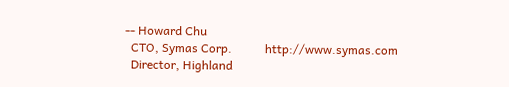-- Howard Chu
  CTO, Symas Corp.           http://www.symas.com
  Director, Highland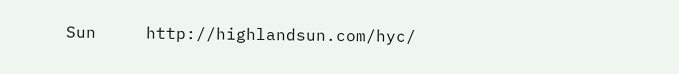Sun     http://highlandsun.com/hyc/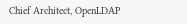Chief Architect, OpenLDAP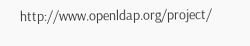http://www.openldap.org/project/